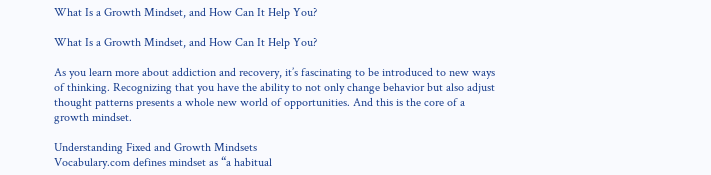What Is a Growth Mindset, and How Can It Help You?

What Is a Growth Mindset, and How Can It Help You?

As you learn more about addiction and recovery, it’s fascinating to be introduced to new ways of thinking. Recognizing that you have the ability to not only change behavior but also adjust thought patterns presents a whole new world of opportunities. And this is the core of a growth mindset.

Understanding Fixed and Growth Mindsets
Vocabulary.com defines mindset as “a habitual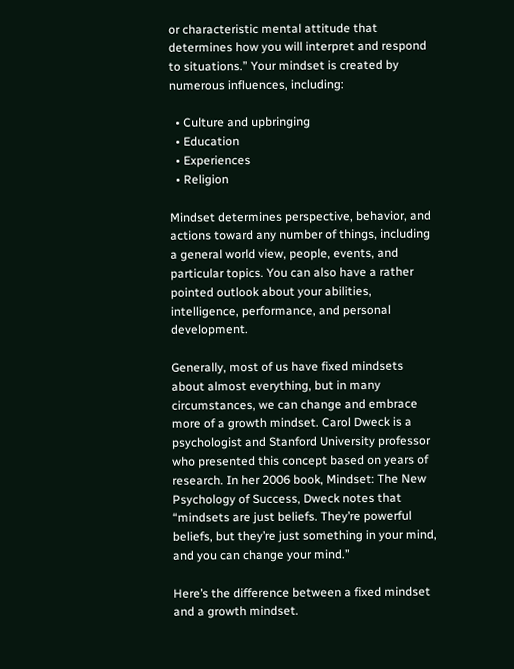or characteristic mental attitude that determines how you will interpret and respond to situations.” Your mindset is created by numerous influences, including:

  • Culture and upbringing
  • Education
  • Experiences
  • Religion

Mindset determines perspective, behavior, and actions toward any number of things, including a general world view, people, events, and particular topics. You can also have a rather pointed outlook about your abilities, intelligence, performance, and personal development.

Generally, most of us have fixed mindsets about almost everything, but in many circumstances, we can change and embrace more of a growth mindset. Carol Dweck is a psychologist and Stanford University professor who presented this concept based on years of research. In her 2006 book, Mindset: The New Psychology of Success, Dweck notes that “mindsets are just beliefs. They’re powerful beliefs, but they’re just something in your mind, and you can change your mind.”

Here’s the difference between a fixed mindset and a growth mindset.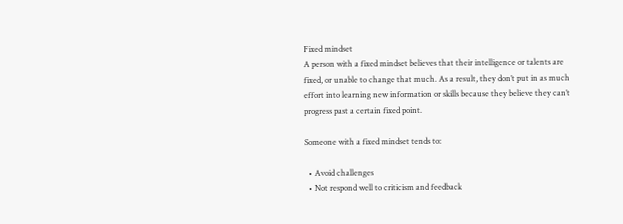Fixed mindset
A person with a fixed mindset believes that their intelligence or talents are fixed, or unable to change that much. As a result, they don’t put in as much effort into learning new information or skills because they believe they can’t progress past a certain fixed point.

Someone with a fixed mindset tends to:

  • Avoid challenges
  • Not respond well to criticism and feedback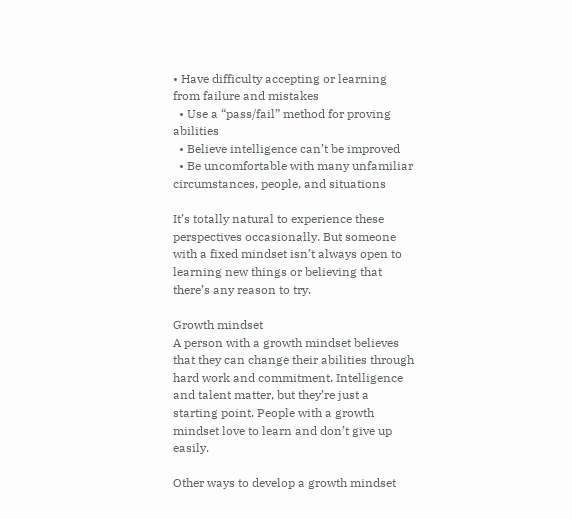• Have difficulty accepting or learning from failure and mistakes
  • Use a “pass/fail” method for proving abilities
  • Believe intelligence can’t be improved
  • Be uncomfortable with many unfamiliar circumstances, people, and situations

It’s totally natural to experience these perspectives occasionally. But someone with a fixed mindset isn’t always open to learning new things or believing that there’s any reason to try.

Growth mindset
A person with a growth mindset believes that they can change their abilities through hard work and commitment. Intelligence and talent matter, but they’re just a starting point. People with a growth mindset love to learn and don’t give up easily.

Other ways to develop a growth mindset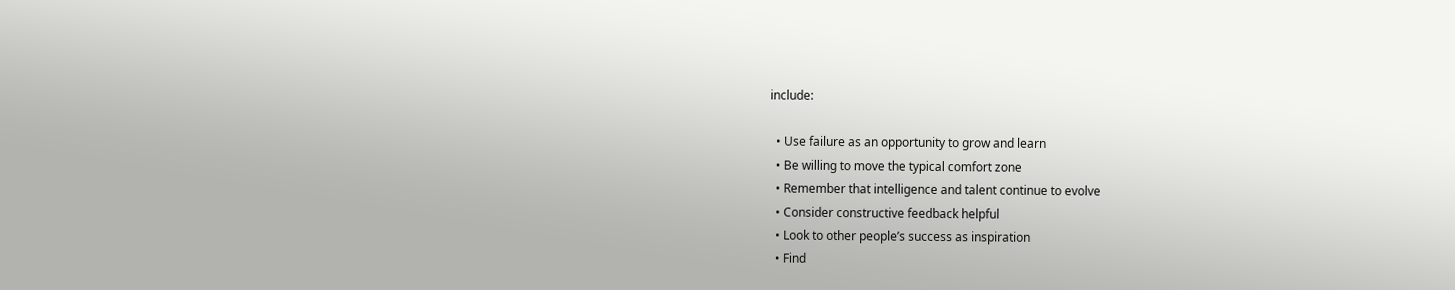include:

  • Use failure as an opportunity to grow and learn
  • Be willing to move the typical comfort zone
  • Remember that intelligence and talent continue to evolve
  • Consider constructive feedback helpful
  • Look to other people’s success as inspiration
  • Find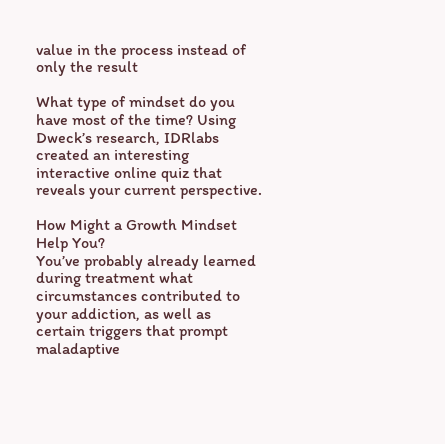value in the process instead of only the result

What type of mindset do you have most of the time? Using Dweck’s research, IDRlabs created an interesting interactive online quiz that reveals your current perspective.

How Might a Growth Mindset Help You?
You’ve probably already learned during treatment what circumstances contributed to your addiction, as well as certain triggers that prompt maladaptive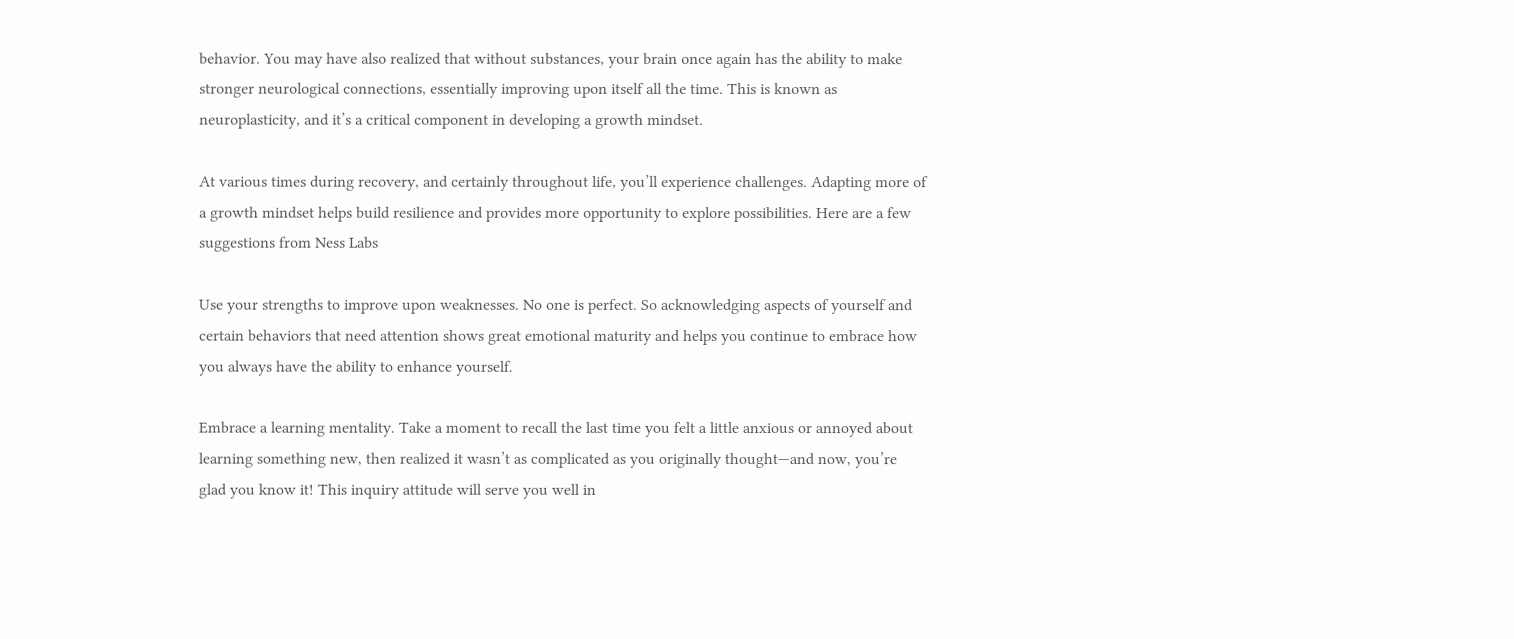behavior. You may have also realized that without substances, your brain once again has the ability to make stronger neurological connections, essentially improving upon itself all the time. This is known as neuroplasticity, and it’s a critical component in developing a growth mindset.

At various times during recovery, and certainly throughout life, you’ll experience challenges. Adapting more of a growth mindset helps build resilience and provides more opportunity to explore possibilities. Here are a few suggestions from Ness Labs

Use your strengths to improve upon weaknesses. No one is perfect. So acknowledging aspects of yourself and certain behaviors that need attention shows great emotional maturity and helps you continue to embrace how you always have the ability to enhance yourself.

Embrace a learning mentality. Take a moment to recall the last time you felt a little anxious or annoyed about learning something new, then realized it wasn’t as complicated as you originally thought—and now, you’re glad you know it! This inquiry attitude will serve you well in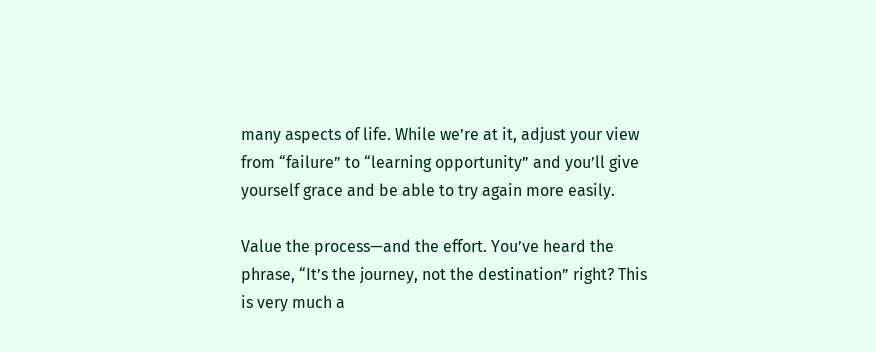many aspects of life. While we’re at it, adjust your view from “failure” to “learning opportunity” and you’ll give yourself grace and be able to try again more easily.

Value the process—and the effort. You’ve heard the phrase, “It’s the journey, not the destination” right? This is very much a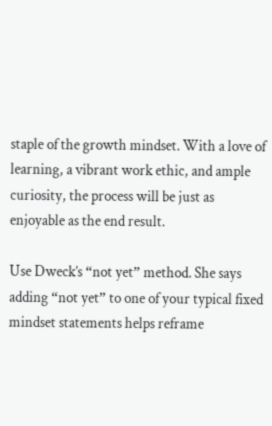staple of the growth mindset. With a love of learning, a vibrant work ethic, and ample curiosity, the process will be just as enjoyable as the end result.

Use Dweck’s “not yet” method. She says adding “not yet” to one of your typical fixed mindset statements helps reframe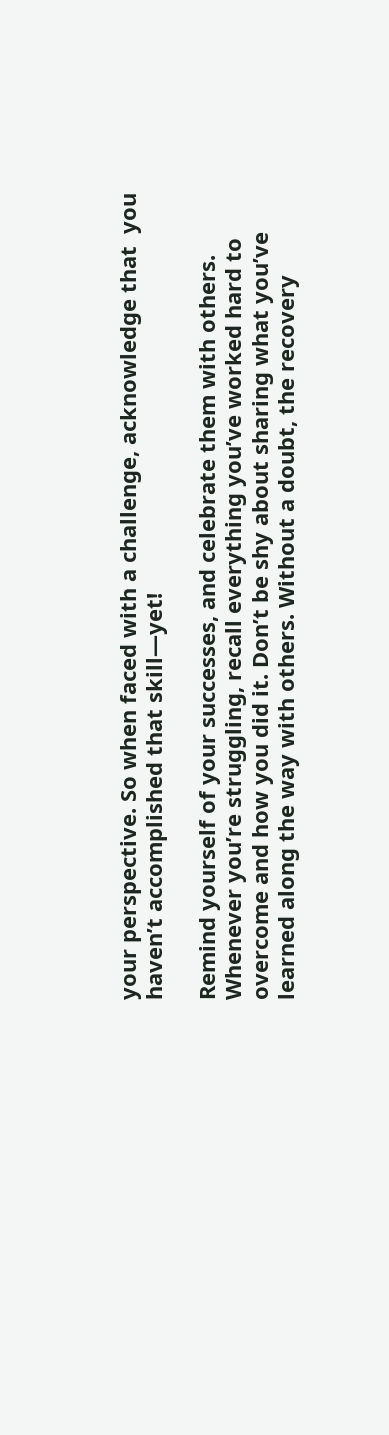your perspective. So when faced with a challenge, acknowledge that  you haven’t accomplished that skill—yet!

Remind yourself of your successes, and celebrate them with others. Whenever you’re struggling, recall everything you’ve worked hard to overcome and how you did it. Don’t be shy about sharing what you’ve learned along the way with others. Without a doubt, the recovery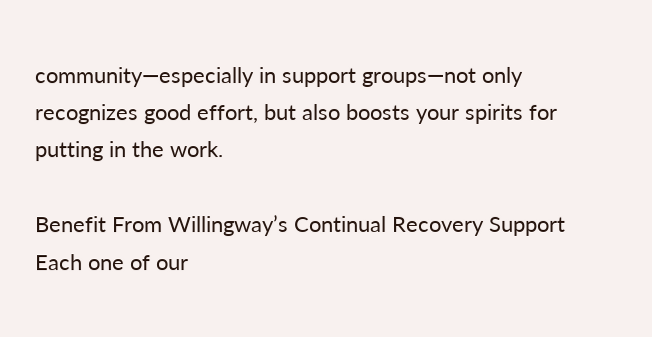community—especially in support groups—not only recognizes good effort, but also boosts your spirits for putting in the work.

Benefit From Willingway’s Continual Recovery Support
Each one of our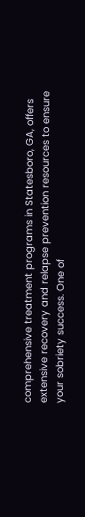comprehensive treatment programs in Statesboro, GA, offers extensive recovery and relapse prevention resources to ensure your sobriety success. One of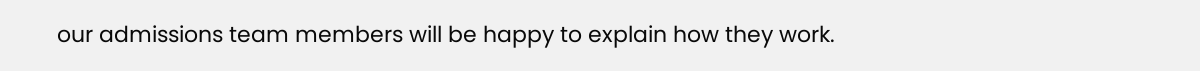our admissions team members will be happy to explain how they work.